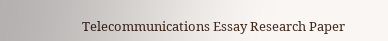Telecommunications Essay Research Paper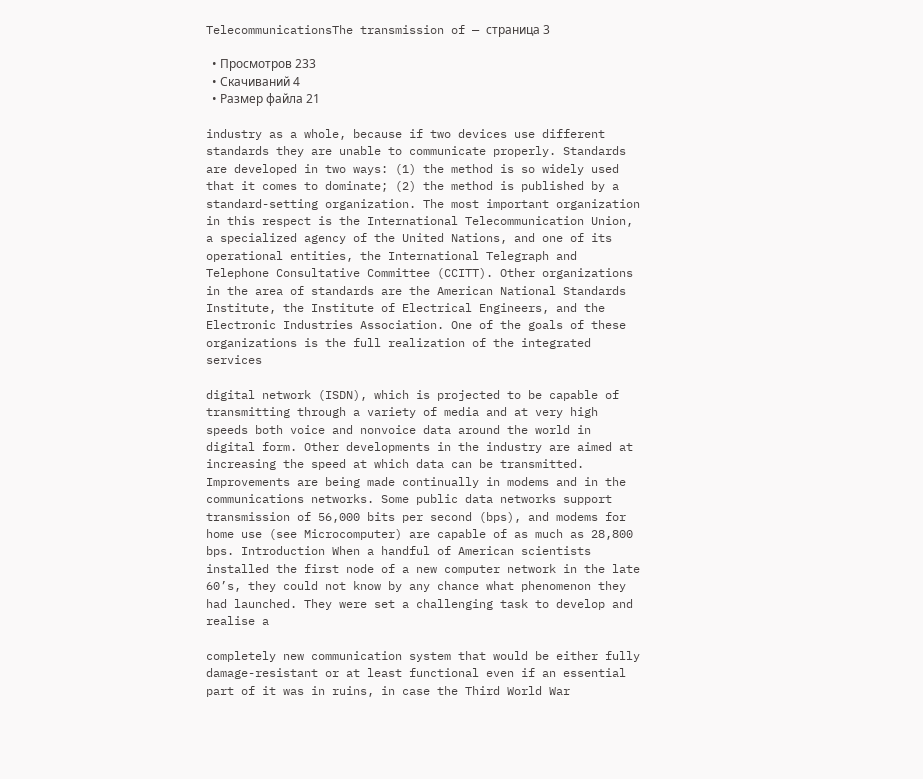TelecommunicationsThe transmission of — страница 3

  • Просмотров 233
  • Скачиваний 4
  • Размер файла 21

industry as a whole, because if two devices use different standards they are unable to communicate properly. Standards are developed in two ways: (1) the method is so widely used that it comes to dominate; (2) the method is published by a standard-setting organization. The most important organization in this respect is the International Telecommunication Union, a specialized agency of the United Nations, and one of its operational entities, the International Telegraph and Telephone Consultative Committee (CCITT). Other organizations in the area of standards are the American National Standards Institute, the Institute of Electrical Engineers, and the Electronic Industries Association. One of the goals of these organizations is the full realization of the integrated services

digital network (ISDN), which is projected to be capable of transmitting through a variety of media and at very high speeds both voice and nonvoice data around the world in digital form. Other developments in the industry are aimed at increasing the speed at which data can be transmitted. Improvements are being made continually in modems and in the communications networks. Some public data networks support transmission of 56,000 bits per second (bps), and modems for home use (see Microcomputer) are capable of as much as 28,800 bps. Introduction When a handful of American scientists installed the first node of a new computer network in the late 60’s, they could not know by any chance what phenomenon they had launched. They were set a challenging task to develop and realise a

completely new communication system that would be either fully damage-resistant or at least functional even if an essential part of it was in ruins, in case the Third World War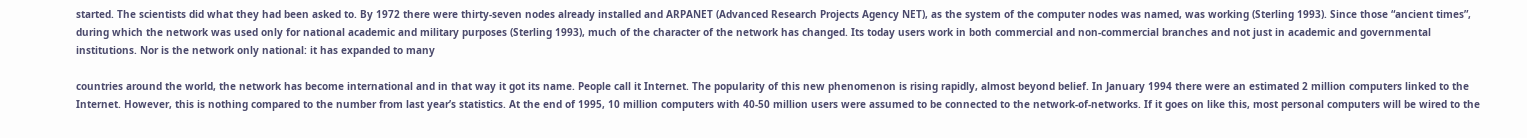started. The scientists did what they had been asked to. By 1972 there were thirty-seven nodes already installed and ARPANET (Advanced Research Projects Agency NET), as the system of the computer nodes was named, was working (Sterling 1993). Since those “ancient times”, during which the network was used only for national academic and military purposes (Sterling 1993), much of the character of the network has changed. Its today users work in both commercial and non-commercial branches and not just in academic and governmental institutions. Nor is the network only national: it has expanded to many

countries around the world, the network has become international and in that way it got its name. People call it Internet. The popularity of this new phenomenon is rising rapidly, almost beyond belief. In January 1994 there were an estimated 2 million computers linked to the Internet. However, this is nothing compared to the number from last year’s statistics. At the end of 1995, 10 million computers with 40-50 million users were assumed to be connected to the network-of-networks. If it goes on like this, most personal computers will be wired to the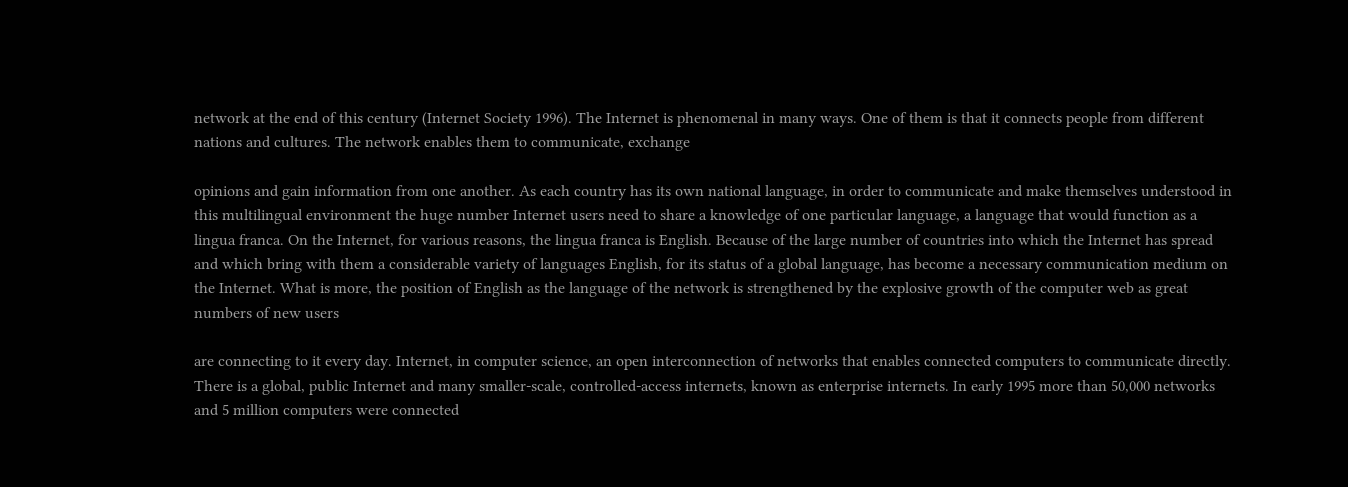network at the end of this century (Internet Society 1996). The Internet is phenomenal in many ways. One of them is that it connects people from different nations and cultures. The network enables them to communicate, exchange

opinions and gain information from one another. As each country has its own national language, in order to communicate and make themselves understood in this multilingual environment the huge number Internet users need to share a knowledge of one particular language, a language that would function as a lingua franca. On the Internet, for various reasons, the lingua franca is English. Because of the large number of countries into which the Internet has spread and which bring with them a considerable variety of languages English, for its status of a global language, has become a necessary communication medium on the Internet. What is more, the position of English as the language of the network is strengthened by the explosive growth of the computer web as great numbers of new users

are connecting to it every day. Internet, in computer science, an open interconnection of networks that enables connected computers to communicate directly. There is a global, public Internet and many smaller-scale, controlled-access internets, known as enterprise internets. In early 1995 more than 50,000 networks and 5 million computers were connected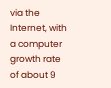via the Internet, with a computer growth rate of about 9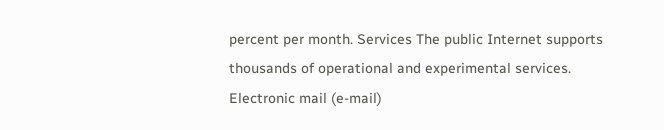percent per month. Services The public Internet supports thousands of operational and experimental services. Electronic mail (e-mail)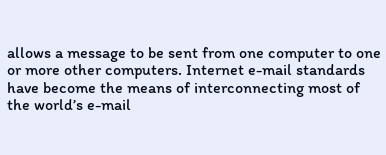allows a message to be sent from one computer to one or more other computers. Internet e-mail standards have become the means of interconnecting most of the world’s e-mail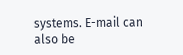systems. E-mail can also be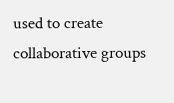used to create collaborative groups